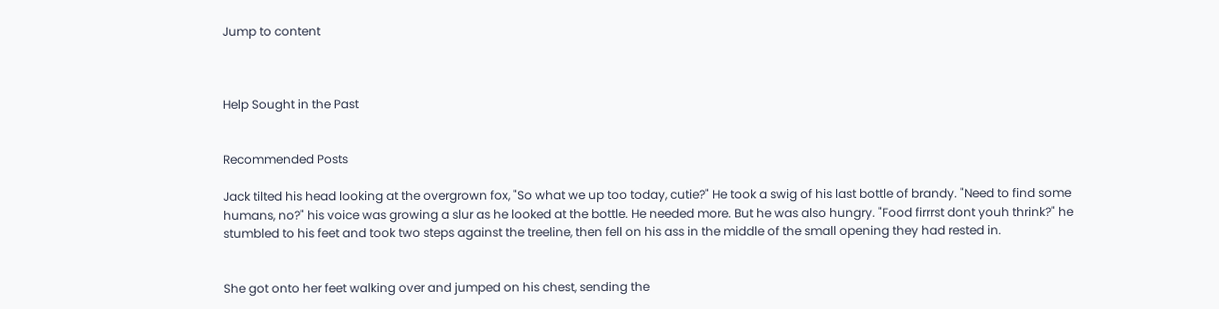Jump to content



Help Sought in the Past


Recommended Posts

Jack tilted his head looking at the overgrown fox, "So what we up too today, cutie?" He took a swig of his last bottle of brandy. "Need to find some humans, no?" his voice was growing a slur as he looked at the bottle. He needed more. But he was also hungry. "Food firrrst dont youh thrink?" he stumbled to his feet and took two steps against the treeline, then fell on his ass in the middle of the small opening they had rested in.


She got onto her feet walking over and jumped on his chest, sending the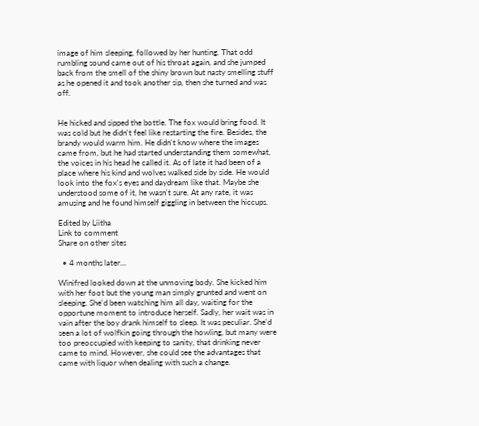image of him sleeping, followed by her hunting. That odd rumbling sound came out of his throat again, and she jumped back from the smell of the shiny brown but nasty smelling stuff as he opened it and took another sip, then she turned and was off.


He hicked and sipped the bottle. The fox would bring food. It was cold but he didn't feel like restarting the fire. Besides, the brandy would warm him. He didn't know where the images came from, but he had started understanding them somewhat, the voices in his head he called it. As of late it had been of a place where his kind and wolves walked side by side. He would look into the fox's eyes and daydream like that. Maybe she understood some of it, he wasn't sure. At any rate, it was amusing and he found himself giggling in between the hiccups.

Edited by Liitha
Link to comment
Share on other sites

  • 4 months later...

Winifred looked down at the unmoving body. She kicked him with her foot but the young man simply grunted and went on sleeping. She'd been watching him all day, waiting for the opportune moment to introduce herself. Sadly, her wait was in vain after the boy drank himself to sleep. It was peculiar. She'd seen a lot of wolfkin going through the howling, but many were too preoccupied with keeping to sanity, that drinking never came to mind. However, she could see the advantages that came with liquor when dealing with such a change.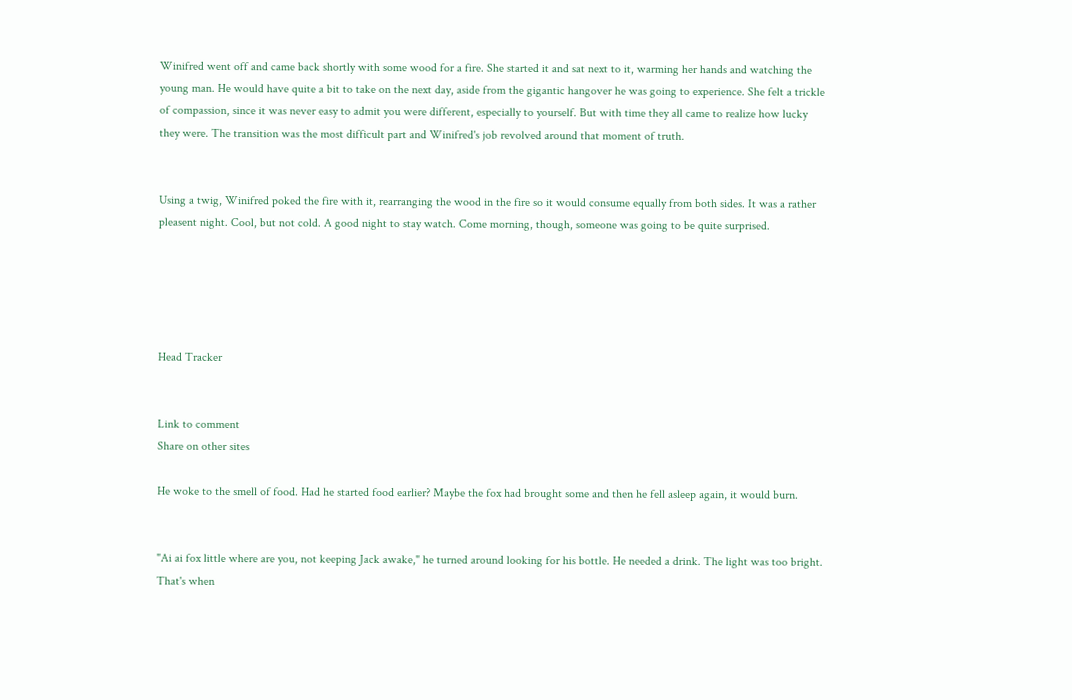Winifred went off and came back shortly with some wood for a fire. She started it and sat next to it, warming her hands and watching the young man. He would have quite a bit to take on the next day, aside from the gigantic hangover he was going to experience. She felt a trickle of compassion, since it was never easy to admit you were different, especially to yourself. But with time they all came to realize how lucky they were. The transition was the most difficult part and Winifred's job revolved around that moment of truth.


Using a twig, Winifred poked the fire with it, rearranging the wood in the fire so it would consume equally from both sides. It was a rather pleasent night. Cool, but not cold. A good night to stay watch. Come morning, though, someone was going to be quite surprised.





Head Tracker


Link to comment
Share on other sites

He woke to the smell of food. Had he started food earlier? Maybe the fox had brought some and then he fell asleep again, it would burn.


"Ai ai fox little where are you, not keeping Jack awake," he turned around looking for his bottle. He needed a drink. The light was too bright. That's when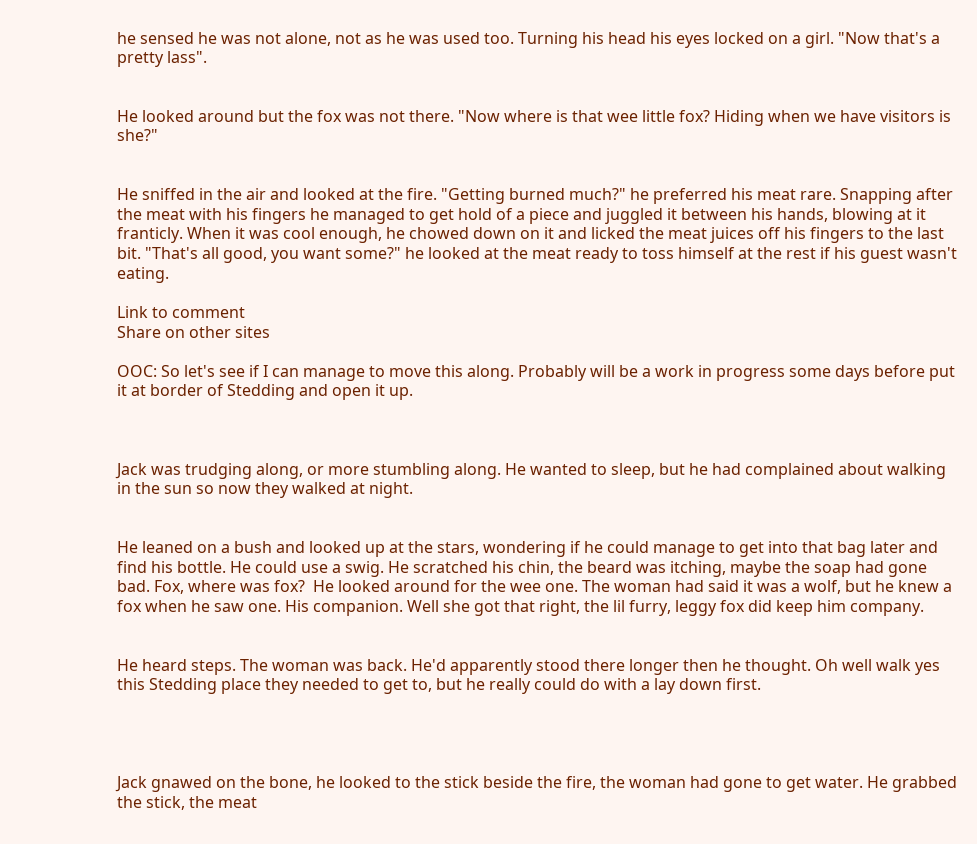he sensed he was not alone, not as he was used too. Turning his head his eyes locked on a girl. "Now that's a pretty lass".


He looked around but the fox was not there. "Now where is that wee little fox? Hiding when we have visitors is she?"


He sniffed in the air and looked at the fire. "Getting burned much?" he preferred his meat rare. Snapping after the meat with his fingers he managed to get hold of a piece and juggled it between his hands, blowing at it franticly. When it was cool enough, he chowed down on it and licked the meat juices off his fingers to the last bit. "That's all good, you want some?" he looked at the meat ready to toss himself at the rest if his guest wasn't eating.

Link to comment
Share on other sites

OOC: So let's see if I can manage to move this along. Probably will be a work in progress some days before put it at border of Stedding and open it up.



Jack was trudging along, or more stumbling along. He wanted to sleep, but he had complained about walking in the sun so now they walked at night.


He leaned on a bush and looked up at the stars, wondering if he could manage to get into that bag later and find his bottle. He could use a swig. He scratched his chin, the beard was itching, maybe the soap had gone bad. Fox, where was fox?  He looked around for the wee one. The woman had said it was a wolf, but he knew a fox when he saw one. His companion. Well she got that right, the lil furry, leggy fox did keep him company.


He heard steps. The woman was back. He'd apparently stood there longer then he thought. Oh well walk yes this Stedding place they needed to get to, but he really could do with a lay down first.




Jack gnawed on the bone, he looked to the stick beside the fire, the woman had gone to get water. He grabbed the stick, the meat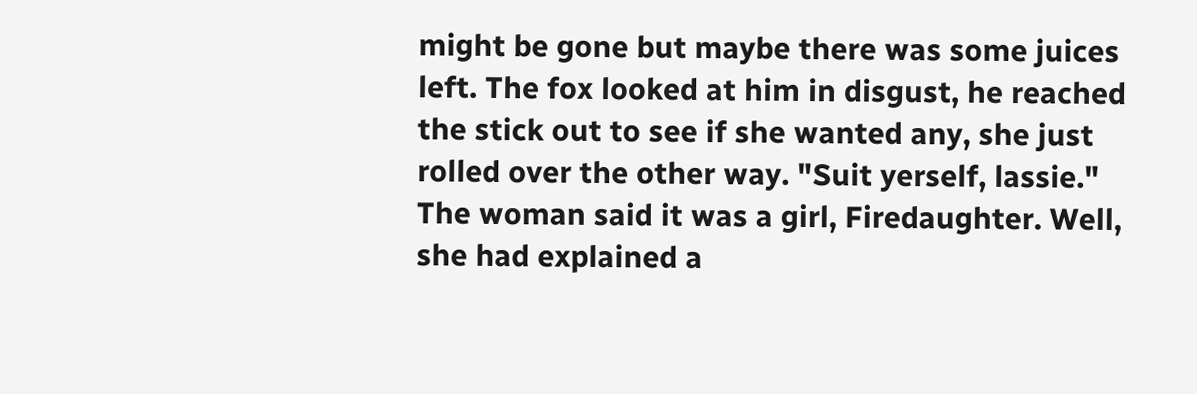might be gone but maybe there was some juices left. The fox looked at him in disgust, he reached the stick out to see if she wanted any, she just rolled over the other way. "Suit yerself, lassie." The woman said it was a girl, Firedaughter. Well, she had explained a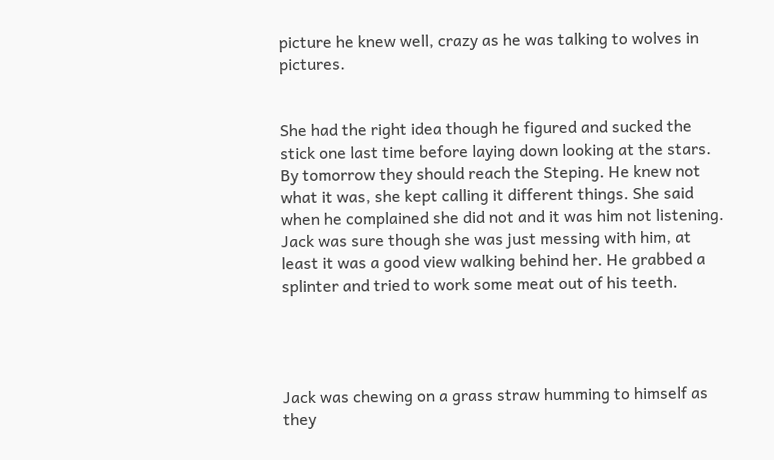picture he knew well, crazy as he was talking to wolves in pictures.


She had the right idea though he figured and sucked the stick one last time before laying down looking at the stars. By tomorrow they should reach the Steping. He knew not what it was, she kept calling it different things. She said when he complained she did not and it was him not listening. Jack was sure though she was just messing with him, at least it was a good view walking behind her. He grabbed a splinter and tried to work some meat out of his teeth.




Jack was chewing on a grass straw humming to himself as they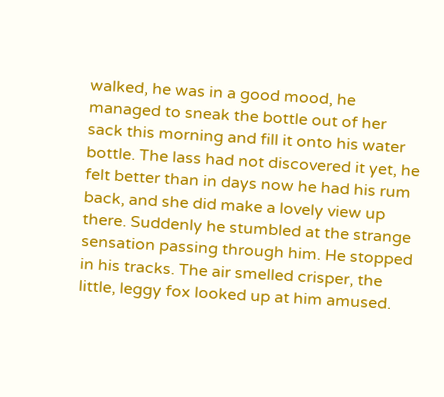walked, he was in a good mood, he managed to sneak the bottle out of her sack this morning and fill it onto his water bottle. The lass had not discovered it yet, he felt better than in days now he had his rum back, and she did make a lovely view up there. Suddenly he stumbled at the strange sensation passing through him. He stopped in his tracks. The air smelled crisper, the little, leggy fox looked up at him amused.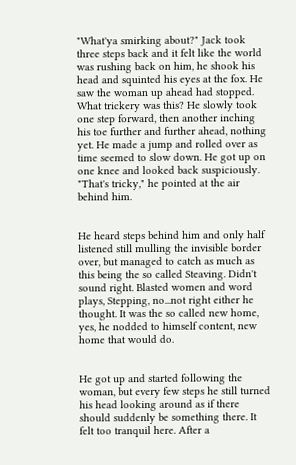"What'ya smirking about?" Jack took three steps back and it felt like the world was rushing back on him, he shook his head and squinted his eyes at the fox. He saw the woman up ahead had stopped. What trickery was this? He slowly took one step forward, then another inching his toe further and further ahead, nothing yet. He made a jump and rolled over as time seemed to slow down. He got up on one knee and looked back suspiciously. "That's tricky," he pointed at the air behind him.


He heard steps behind him and only half listened still mulling the invisible border over, but managed to catch as much as this being the so called Steaving. Didn't sound right. Blasted women and word plays, Stepping, no...not right either he thought. It was the so called new home, yes, he nodded to himself content, new home that would do.


He got up and started following the woman, but every few steps he still turned his head looking around as if there should suddenly be something there. It felt too tranquil here. After a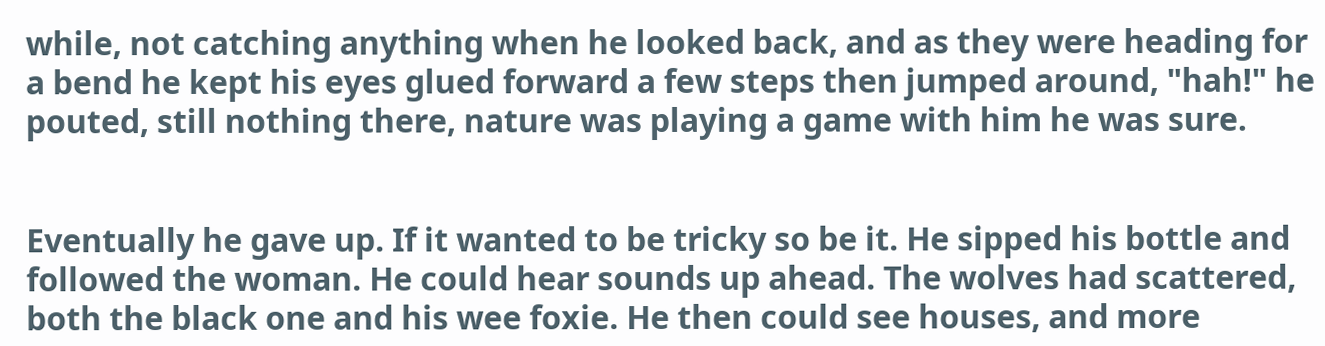while, not catching anything when he looked back, and as they were heading for a bend he kept his eyes glued forward a few steps then jumped around, "hah!" he pouted, still nothing there, nature was playing a game with him he was sure.


Eventually he gave up. If it wanted to be tricky so be it. He sipped his bottle and followed the woman. He could hear sounds up ahead. The wolves had scattered, both the black one and his wee foxie. He then could see houses, and more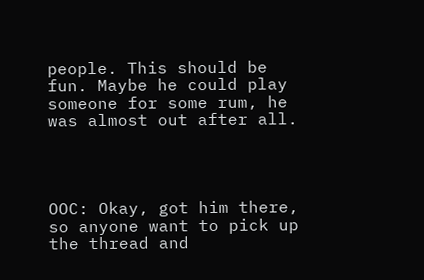people. This should be fun. Maybe he could play someone for some rum, he was almost out after all.




OOC: Okay, got him there, so anyone want to pick up the thread and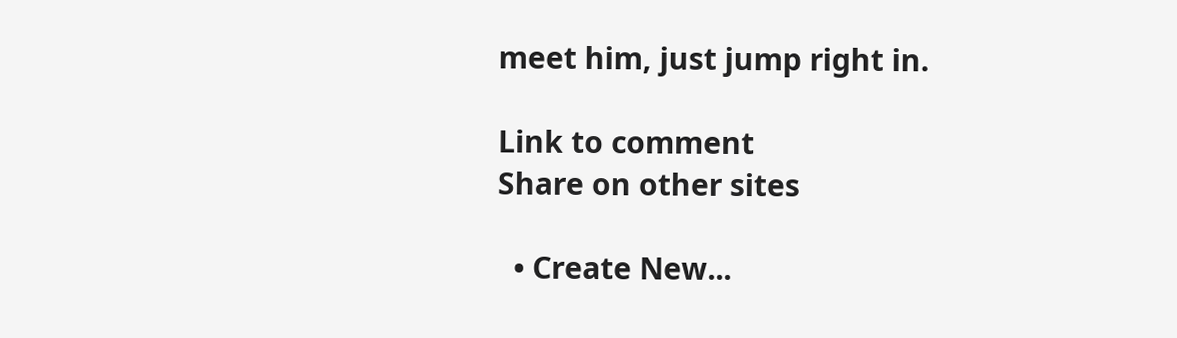meet him, just jump right in.

Link to comment
Share on other sites

  • Create New...